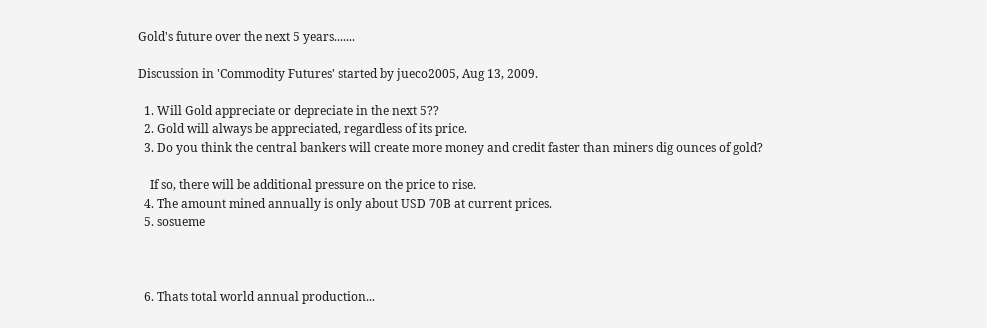Gold's future over the next 5 years.......

Discussion in 'Commodity Futures' started by jueco2005, Aug 13, 2009.

  1. Will Gold appreciate or depreciate in the next 5??
  2. Gold will always be appreciated, regardless of its price.
  3. Do you think the central bankers will create more money and credit faster than miners dig ounces of gold?

    If so, there will be additional pressure on the price to rise.
  4. The amount mined annually is only about USD 70B at current prices.
  5. sosueme



  6. Thats total world annual production...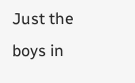Just the boys in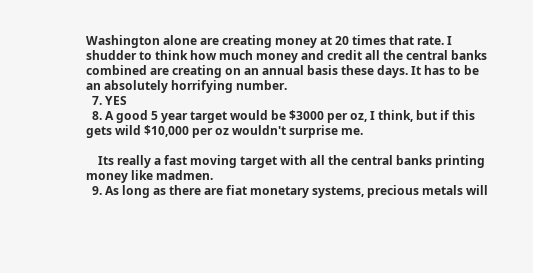Washington alone are creating money at 20 times that rate. I shudder to think how much money and credit all the central banks combined are creating on an annual basis these days. It has to be an absolutely horrifying number.
  7. YES
  8. A good 5 year target would be $3000 per oz, I think, but if this gets wild $10,000 per oz wouldn't surprise me.

    Its really a fast moving target with all the central banks printing money like madmen.
  9. As long as there are fiat monetary systems, precious metals will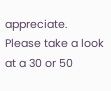appreciate. Please take a look at a 30 or 50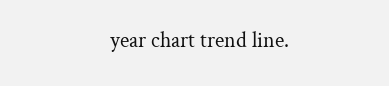year chart trend line.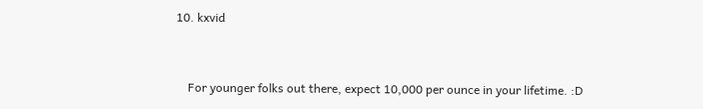10. kxvid


    For younger folks out there, expect 10,000 per ounce in your lifetime. :D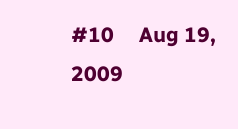#10     Aug 19, 2009